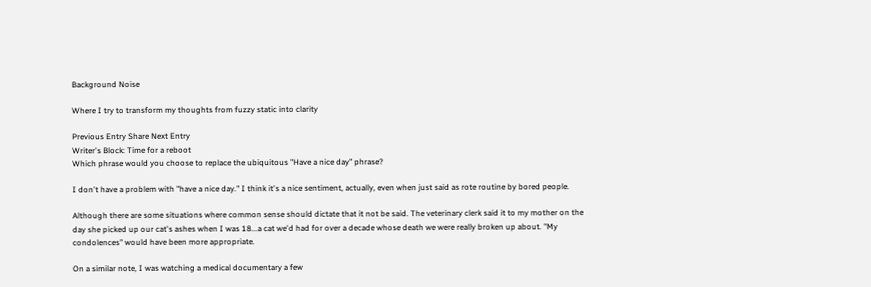Background Noise

Where I try to transform my thoughts from fuzzy static into clarity

Previous Entry Share Next Entry
Writer's Block: Time for a reboot
Which phrase would you choose to replace the ubiquitous "Have a nice day" phrase?

I don't have a problem with "have a nice day." I think it's a nice sentiment, actually, even when just said as rote routine by bored people.

Although there are some situations where common sense should dictate that it not be said. The veterinary clerk said it to my mother on the day she picked up our cat's ashes when I was 18...a cat we'd had for over a decade whose death we were really broken up about. "My condolences" would have been more appropriate.

On a similar note, I was watching a medical documentary a few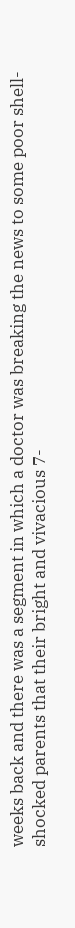weeks back and there was a segment in which a doctor was breaking the news to some poor shell-shocked parents that their bright and vivacious 7-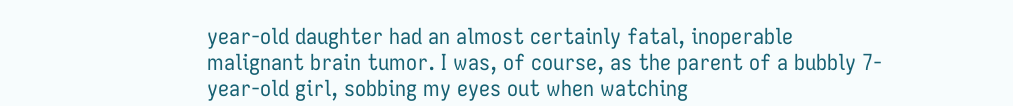year-old daughter had an almost certainly fatal, inoperable malignant brain tumor. I was, of course, as the parent of a bubbly 7-year-old girl, sobbing my eyes out when watching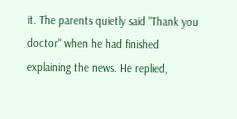it. The parents quietly said "Thank you doctor" when he had finished explaining the news. He replied,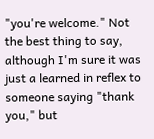"you're welcome." Not the best thing to say, although I'm sure it was just a learned in reflex to someone saying "thank you," but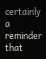certainly a reminder that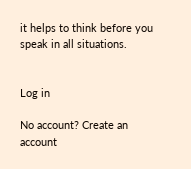it helps to think before you speak in all situations.


Log in

No account? Create an account